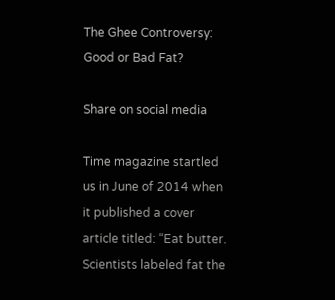The Ghee Controversy: Good or Bad Fat?

Share on social media

Time magazine startled us in June of 2014 when it published a cover article titled: “Eat butter. Scientists labeled fat the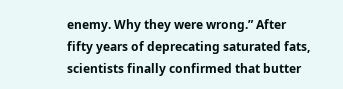enemy. Why they were wrong.” After fifty years of deprecating saturated fats, scientists finally confirmed that butter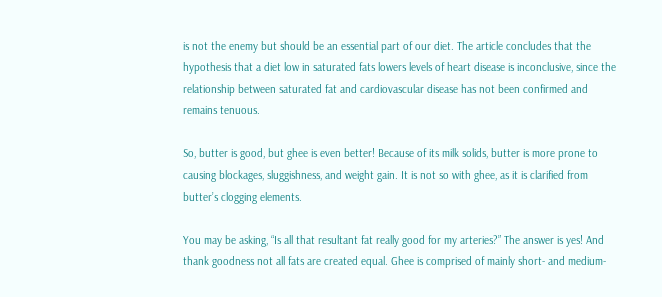is not the enemy but should be an essential part of our diet. The article concludes that the hypothesis that a diet low in saturated fats lowers levels of heart disease is inconclusive, since the relationship between saturated fat and cardiovascular disease has not been confirmed and remains tenuous.

So, butter is good, but ghee is even better! Because of its milk solids, butter is more prone to causing blockages, sluggishness, and weight gain. It is not so with ghee, as it is clarified from butter’s clogging elements.

You may be asking, “Is all that resultant fat really good for my arteries?” The answer is yes! And thank goodness not all fats are created equal. Ghee is comprised of mainly short- and medium-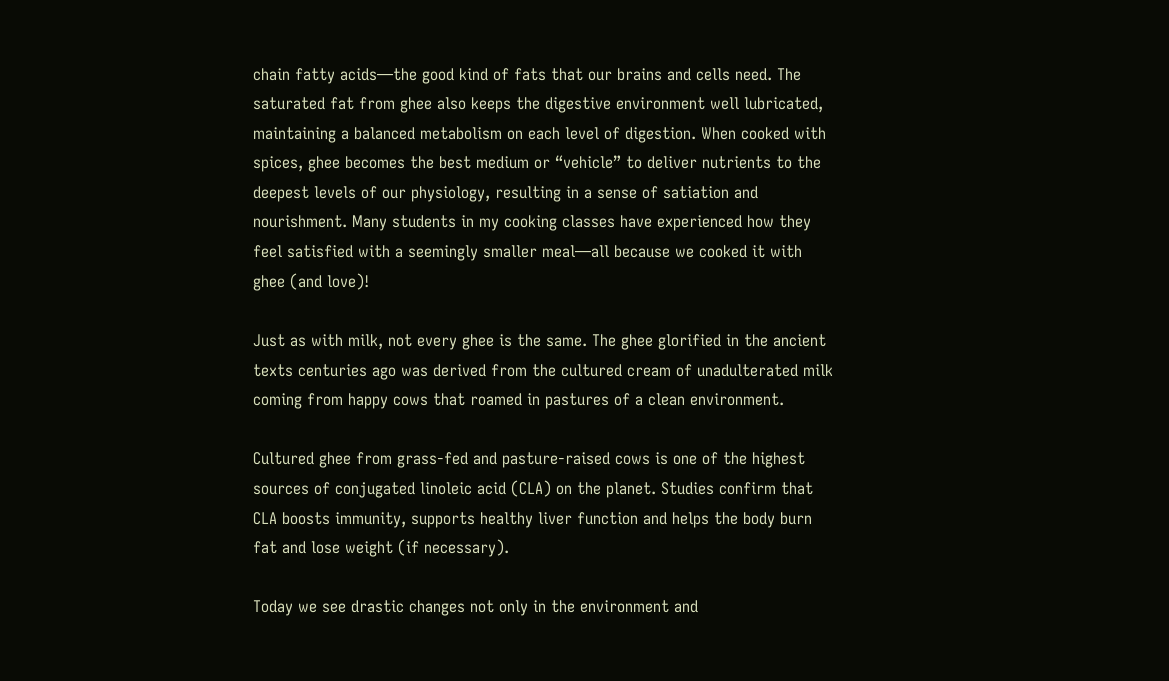chain fatty acids—the good kind of fats that our brains and cells need. The saturated fat from ghee also keeps the digestive environment well lubricated, maintaining a balanced metabolism on each level of digestion. When cooked with spices, ghee becomes the best medium or “vehicle” to deliver nutrients to the deepest levels of our physiology, resulting in a sense of satiation and nourishment. Many students in my cooking classes have experienced how they feel satisfied with a seemingly smaller meal—all because we cooked it with ghee (and love)!

Just as with milk, not every ghee is the same. The ghee glorified in the ancient texts centuries ago was derived from the cultured cream of unadulterated milk coming from happy cows that roamed in pastures of a clean environment.

Cultured ghee from grass-fed and pasture-raised cows is one of the highest sources of conjugated linoleic acid (CLA) on the planet. Studies confirm that CLA boosts immunity, supports healthy liver function and helps the body burn fat and lose weight (if necessary).

Today we see drastic changes not only in the environment and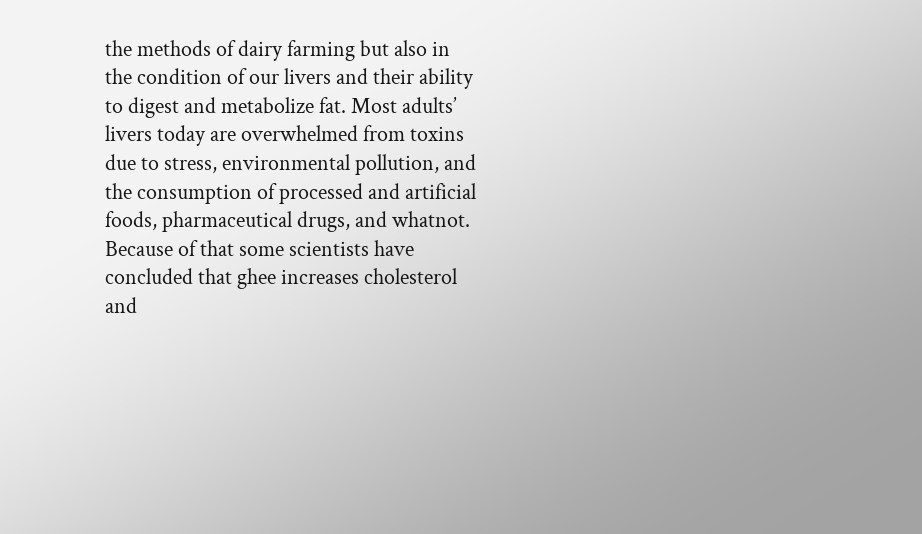the methods of dairy farming but also in the condition of our livers and their ability to digest and metabolize fat. Most adults’ livers today are overwhelmed from toxins due to stress, environmental pollution, and the consumption of processed and artificial foods, pharmaceutical drugs, and whatnot. Because of that some scientists have concluded that ghee increases cholesterol and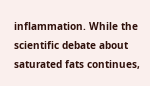inflammation. While the scientific debate about saturated fats continues,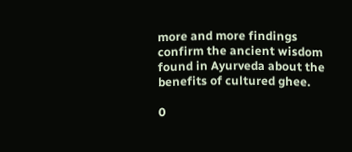more and more findings confirm the ancient wisdom found in Ayurveda about the benefits of cultured ghee.

0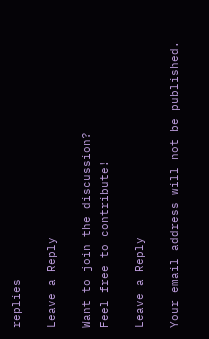replies

Leave a Reply

Want to join the discussion?
Feel free to contribute!

Leave a Reply

Your email address will not be published.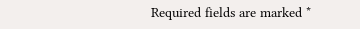Required fields are marked *